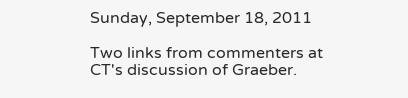Sunday, September 18, 2011

Two links from commenters at CT's discussion of Graeber.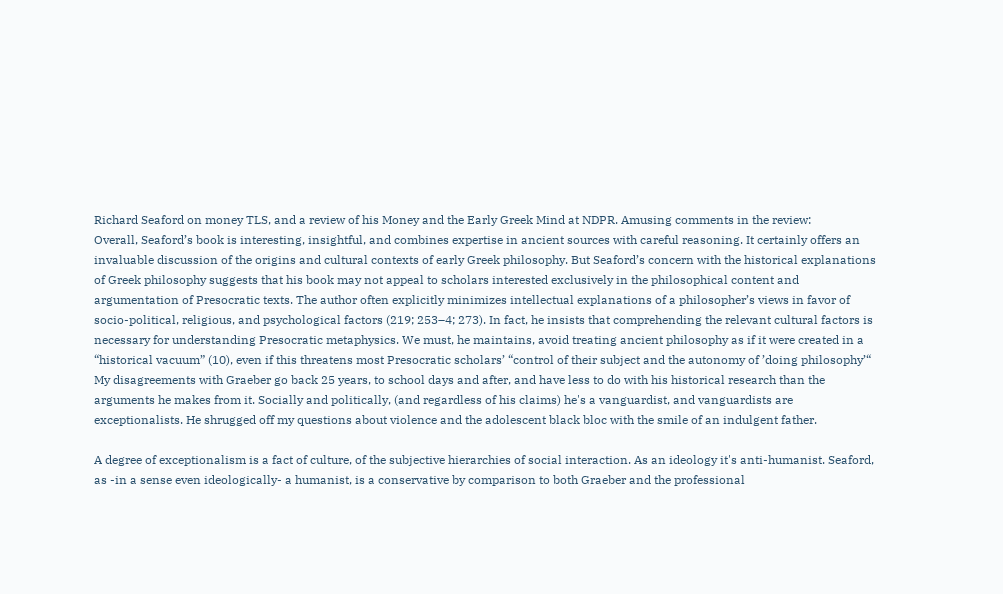Richard Seaford on money TLS, and a review of his Money and the Early Greek Mind at NDPR. Amusing comments in the review:
Overall, Seaford’s book is interesting, insightful, and combines expertise in ancient sources with careful reasoning. It certainly offers an invaluable discussion of the origins and cultural contexts of early Greek philosophy. But Seaford’s concern with the historical explanations of Greek philosophy suggests that his book may not appeal to scholars interested exclusively in the philosophical content and argumentation of Presocratic texts. The author often explicitly minimizes intellectual explanations of a philosopher’s views in favor of socio-political, religious, and psychological factors (219; 253–4; 273). In fact, he insists that comprehending the relevant cultural factors is necessary for understanding Presocratic metaphysics. We must, he maintains, avoid treating ancient philosophy as if it were created in a “historical vacuum” (10), even if this threatens most Presocratic scholars’ “control of their subject and the autonomy of ’doing philosophy’“
My disagreements with Graeber go back 25 years, to school days and after, and have less to do with his historical research than the arguments he makes from it. Socially and politically, (and regardless of his claims) he's a vanguardist, and vanguardists are exceptionalists. He shrugged off my questions about violence and the adolescent black bloc with the smile of an indulgent father.

A degree of exceptionalism is a fact of culture, of the subjective hierarchies of social interaction. As an ideology it's anti-humanist. Seaford, as -in a sense even ideologically- a humanist, is a conservative by comparison to both Graeber and the professional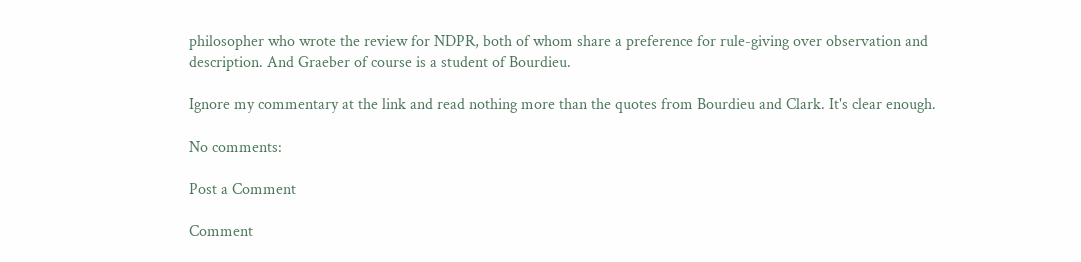philosopher who wrote the review for NDPR, both of whom share a preference for rule-giving over observation and description. And Graeber of course is a student of Bourdieu.

Ignore my commentary at the link and read nothing more than the quotes from Bourdieu and Clark. It's clear enough.

No comments:

Post a Comment

Comment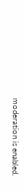moderation is enabled.